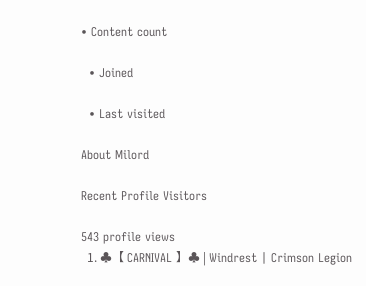• Content count

  • Joined

  • Last visited

About Milord

Recent Profile Visitors

543 profile views
  1. ♣【 CARNIVAL 】♣ | Windrest | Crimson Legion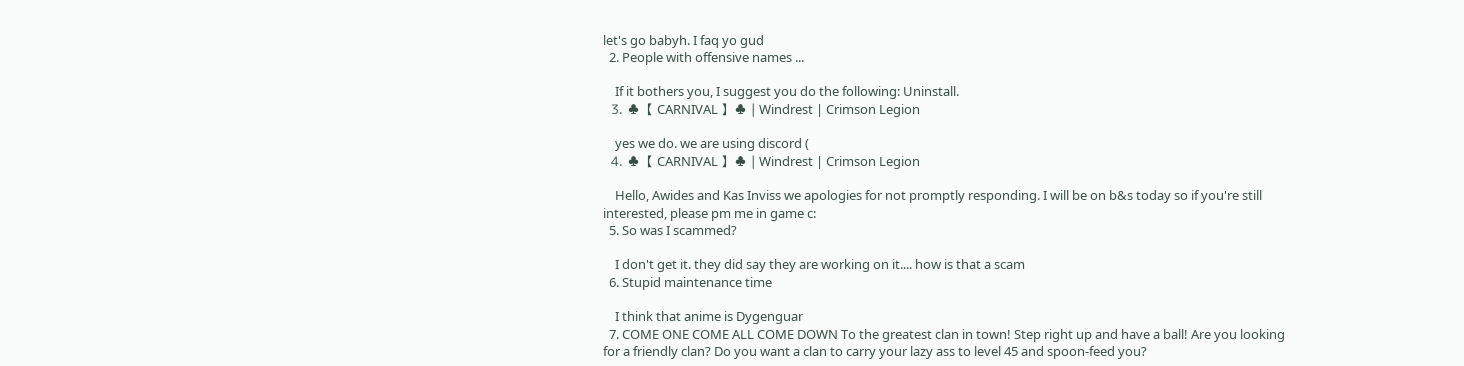let's go babyh. I faq yo gud
  2. People with offensive names ...

    If it bothers you, I suggest you do the following: Uninstall.
  3. ♣【 CARNIVAL 】♣ | Windrest | Crimson Legion

    yes we do. we are using discord (
  4. ♣【 CARNIVAL 】♣ | Windrest | Crimson Legion

    Hello, Awides and Kas Inviss we apologies for not promptly responding. I will be on b&s today so if you're still interested, please pm me in game c:
  5. So was I scammed?

    I don't get it. they did say they are working on it.... how is that a scam
  6. Stupid maintenance time

    I think that anime is Dygenguar
  7. COME ONE COME ALL COME DOWN To the greatest clan in town! Step right up and have a ball! Are you looking for a friendly clan? Do you want a clan to carry your lazy ass to level 45 and spoon-feed you?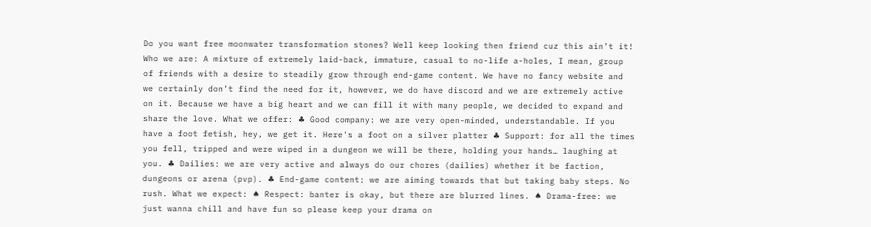Do you want free moonwater transformation stones? Well keep looking then friend cuz this ain’t it! Who we are: A mixture of extremely laid-back, immature, casual to no-life a-holes, I mean, group of friends with a desire to steadily grow through end-game content. We have no fancy website and we certainly don’t find the need for it, however, we do have discord and we are extremely active on it. Because we have a big heart and we can fill it with many people, we decided to expand and share the love. What we offer: ♣ Good company: we are very open-minded, understandable. If you have a foot fetish, hey, we get it. Here's a foot on a silver platter ♣ Support: for all the times you fell, tripped and were wiped in a dungeon we will be there, holding your hands… laughing at you. ♣ Dailies: we are very active and always do our chores (dailies) whether it be faction, dungeons or arena (pvp). ♣ End-game content: we are aiming towards that but taking baby steps. No rush. What we expect: ♠ Respect: banter is okay, but there are blurred lines. ♠ Drama-free: we just wanna chill and have fun so please keep your drama on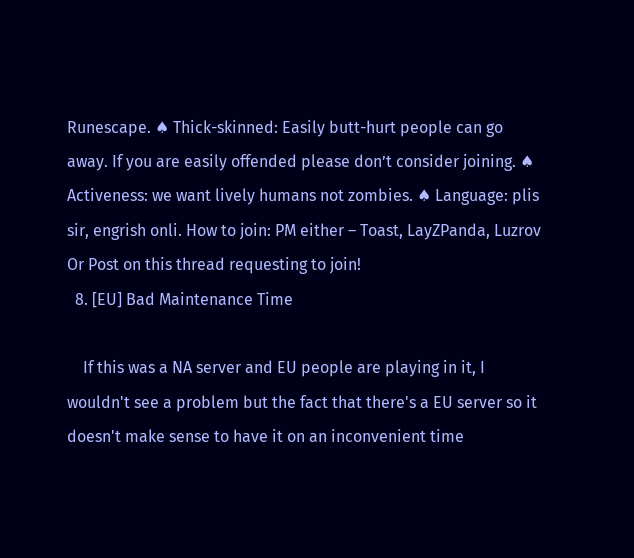Runescape. ♠ Thick-skinned: Easily butt-hurt people can go away. If you are easily offended please don’t consider joining. ♠ Activeness: we want lively humans not zombies. ♠ Language: plis sir, engrish onli. How to join: PM either – Toast, LayZPanda, Luzrov Or Post on this thread requesting to join!
  8. [EU] Bad Maintenance Time

    If this was a NA server and EU people are playing in it, I wouldn't see a problem but the fact that there's a EU server so it doesn't make sense to have it on an inconvenient time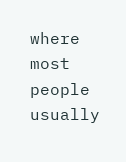where most people usually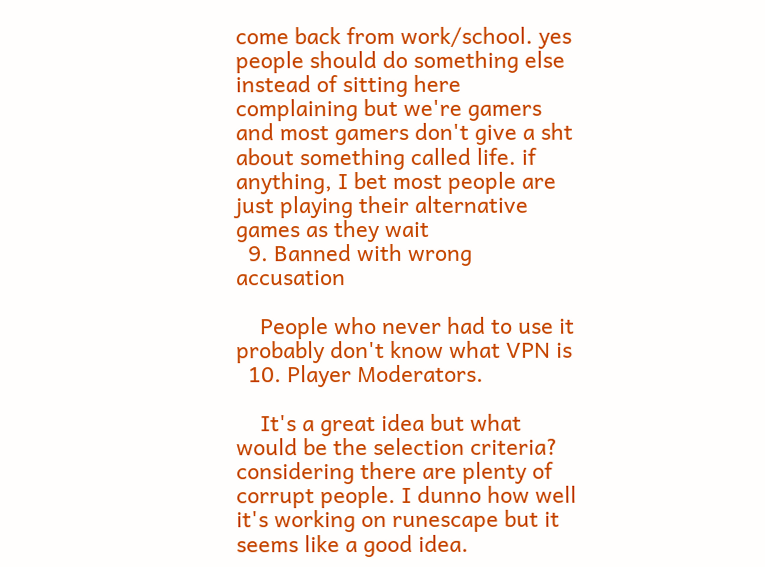come back from work/school. yes people should do something else instead of sitting here complaining but we're gamers and most gamers don't give a sht about something called life. if anything, I bet most people are just playing their alternative games as they wait
  9. Banned with wrong accusation

    People who never had to use it probably don't know what VPN is
  10. Player Moderators.

    It's a great idea but what would be the selection criteria? considering there are plenty of corrupt people. I dunno how well it's working on runescape but it seems like a good idea.